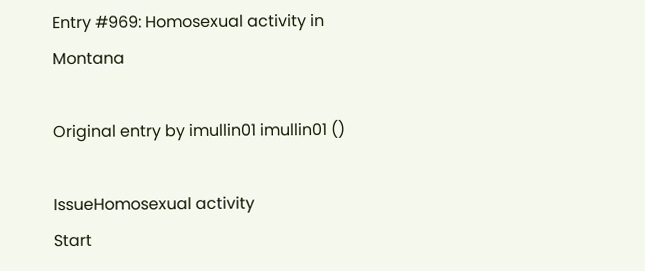Entry #969: Homosexual activity in Montana

Original entry by imullin01 imullin01 ()

IssueHomosexual activity
Start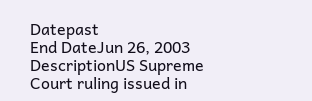Datepast
End DateJun 26, 2003
DescriptionUS Supreme Court ruling issued in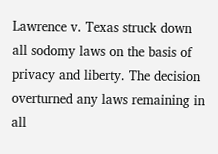Lawrence v. Texas struck down all sodomy laws on the basis of privacy and liberty. The decision overturned any laws remaining in all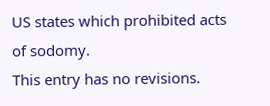US states which prohibited acts of sodomy.
This entry has no revisions.